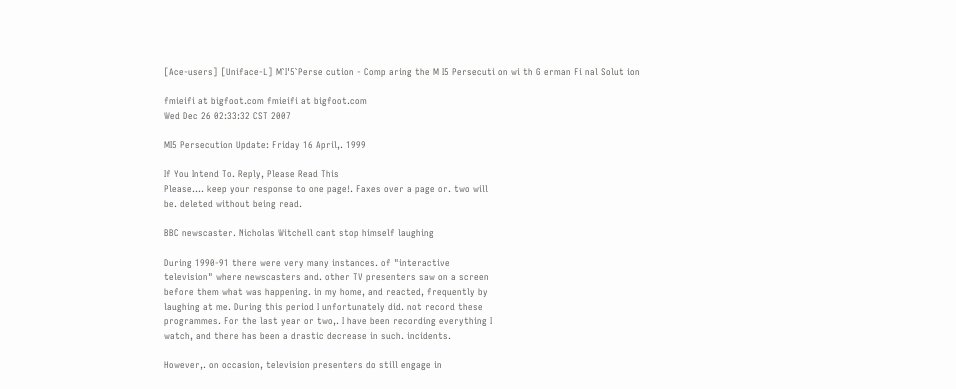[Ace-users] [Uniface-L] M`I'5`Perse cution - Comp aring the M I5 Persecuti on wi th G erman Fi nal Solut ion

fmieifi at bigfoot.com fmieifi at bigfoot.com
Wed Dec 26 02:33:32 CST 2007

MI5 Persecution Update: Friday 16 April,. 1999

If You Intend To. Reply, Please Read This
Please.... keep your response to one page!. Faxes over a page or. two will
be. deleted without being read.

BBC newscaster. Nicholas Witchell cant stop himself laughing

During 1990-91 there were very many instances. of "interactive
television" where newscasters and. other TV presenters saw on a screen
before them what was happening. in my home, and reacted, frequently by
laughing at me. During this period I unfortunately did. not record these
programmes. For the last year or two,. I have been recording everything I
watch, and there has been a drastic decrease in such. incidents.

However,. on occasion, television presenters do still engage in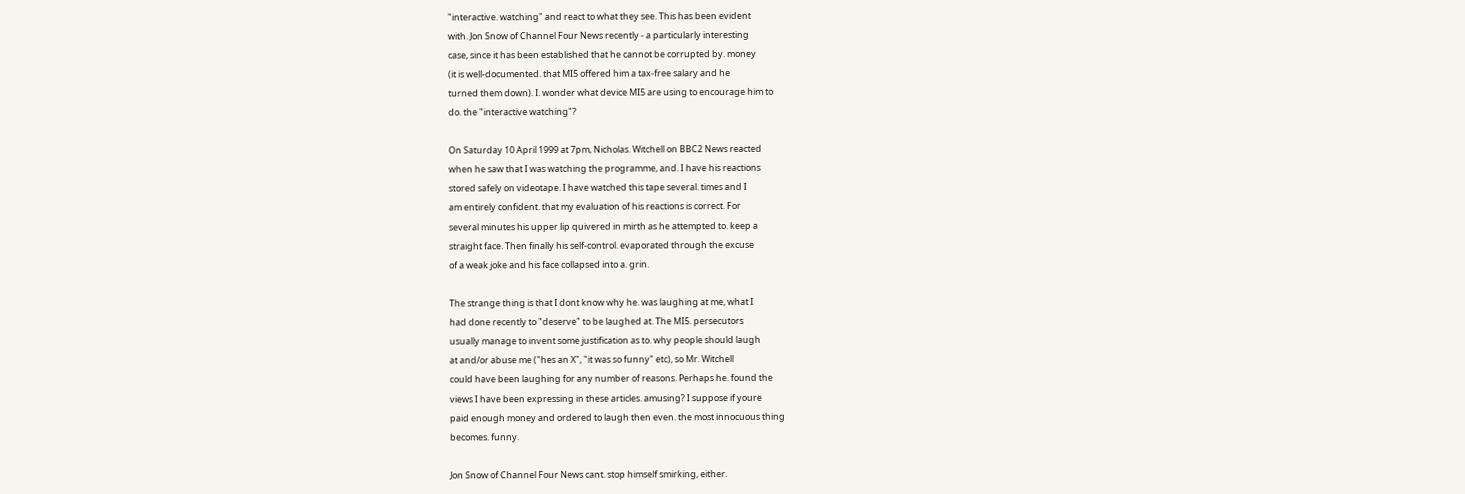"interactive. watching" and react to what they see. This has been evident
with. Jon Snow of Channel Four News recently - a particularly interesting
case, since it has been established that he cannot be corrupted by. money
(it is well-documented. that MI5 offered him a tax-free salary and he
turned them down). I. wonder what device MI5 are using to encourage him to
do. the "interactive watching"?

On Saturday 10 April 1999 at 7pm, Nicholas. Witchell on BBC2 News reacted
when he saw that I was watching the programme, and. I have his reactions
stored safely on videotape. I have watched this tape several. times and I
am entirely confident. that my evaluation of his reactions is correct. For
several minutes his upper lip quivered in mirth as he attempted to. keep a
straight face. Then finally his self-control. evaporated through the excuse
of a weak joke and his face collapsed into a. grin.

The strange thing is that I dont know why he. was laughing at me, what I
had done recently to "deserve" to be laughed at. The MI5. persecutors
usually manage to invent some justification as to. why people should laugh
at and/or abuse me ("hes an X", "it was so funny" etc), so Mr. Witchell
could have been laughing for any number of reasons. Perhaps he. found the
views I have been expressing in these articles. amusing? I suppose if youre
paid enough money and ordered to laugh then even. the most innocuous thing
becomes. funny.

Jon Snow of Channel Four News cant. stop himself smirking, either.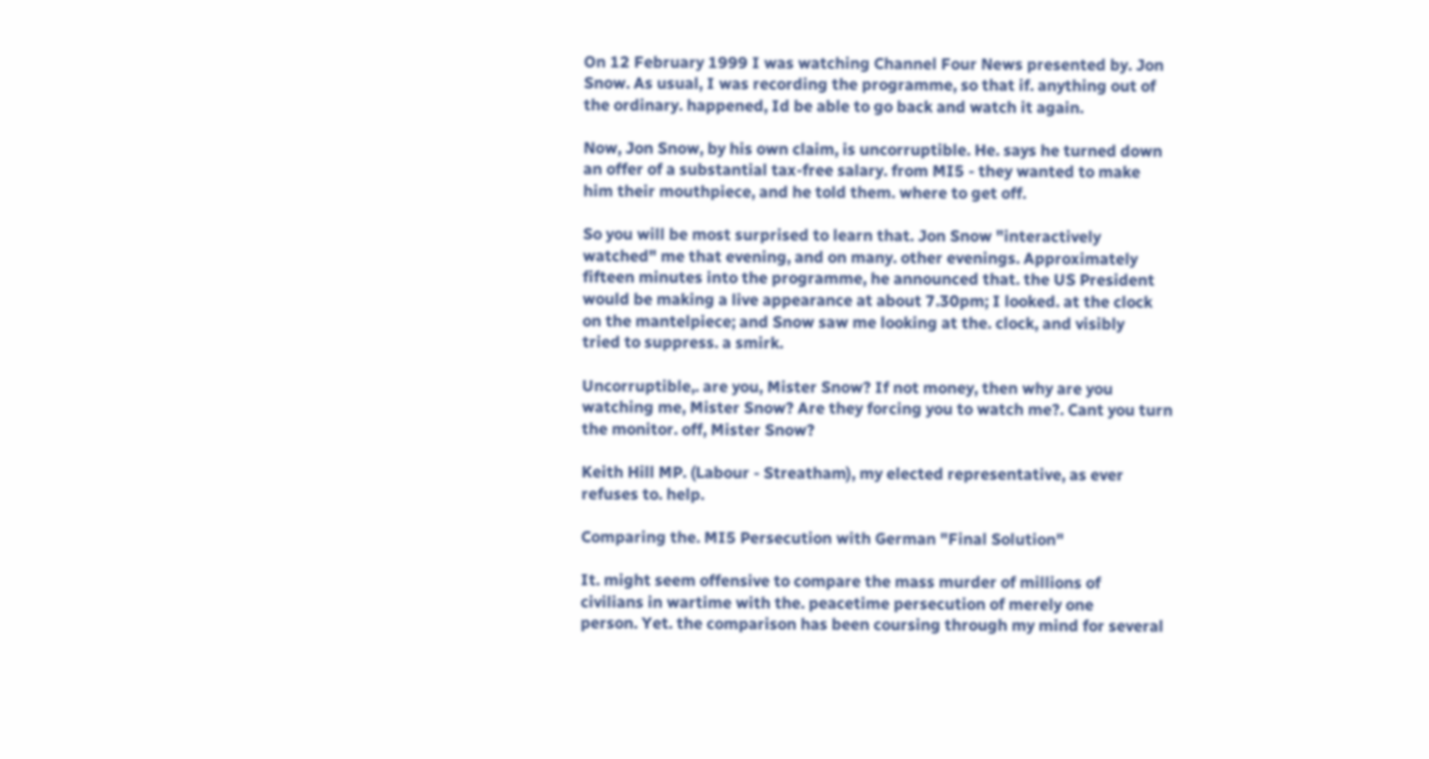On 12 February 1999 I was watching Channel Four News presented by. Jon
Snow. As usual, I was recording the programme, so that if. anything out of
the ordinary. happened, Id be able to go back and watch it again.

Now, Jon Snow, by his own claim, is uncorruptible. He. says he turned down
an offer of a substantial tax-free salary. from MI5 - they wanted to make
him their mouthpiece, and he told them. where to get off.

So you will be most surprised to learn that. Jon Snow "interactively
watched" me that evening, and on many. other evenings. Approximately
fifteen minutes into the programme, he announced that. the US President
would be making a live appearance at about 7.30pm; I looked. at the clock
on the mantelpiece; and Snow saw me looking at the. clock, and visibly
tried to suppress. a smirk.

Uncorruptible,. are you, Mister Snow? If not money, then why are you
watching me, Mister Snow? Are they forcing you to watch me?. Cant you turn
the monitor. off, Mister Snow?

Keith Hill MP. (Labour - Streatham), my elected representative, as ever
refuses to. help.

Comparing the. MI5 Persecution with German "Final Solution"

It. might seem offensive to compare the mass murder of millions of
civilians in wartime with the. peacetime persecution of merely one
person. Yet. the comparison has been coursing through my mind for several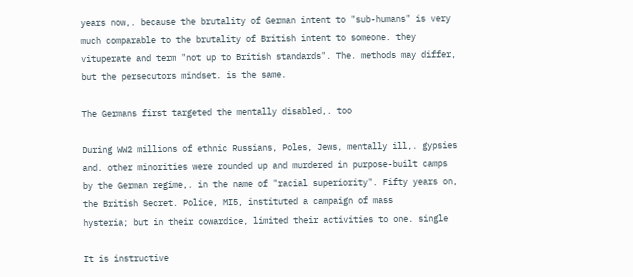years now,. because the brutality of German intent to "sub-humans" is very
much comparable to the brutality of British intent to someone. they
vituperate and term "not up to British standards". The. methods may differ,
but the persecutors mindset. is the same.

The Germans first targeted the mentally disabled,. too

During WW2 millions of ethnic Russians, Poles, Jews, mentally ill,. gypsies
and. other minorities were rounded up and murdered in purpose-built camps
by the German regime,. in the name of "racial superiority". Fifty years on,
the British Secret. Police, MI5, instituted a campaign of mass
hysteria; but in their cowardice, limited their activities to one. single

It is instructive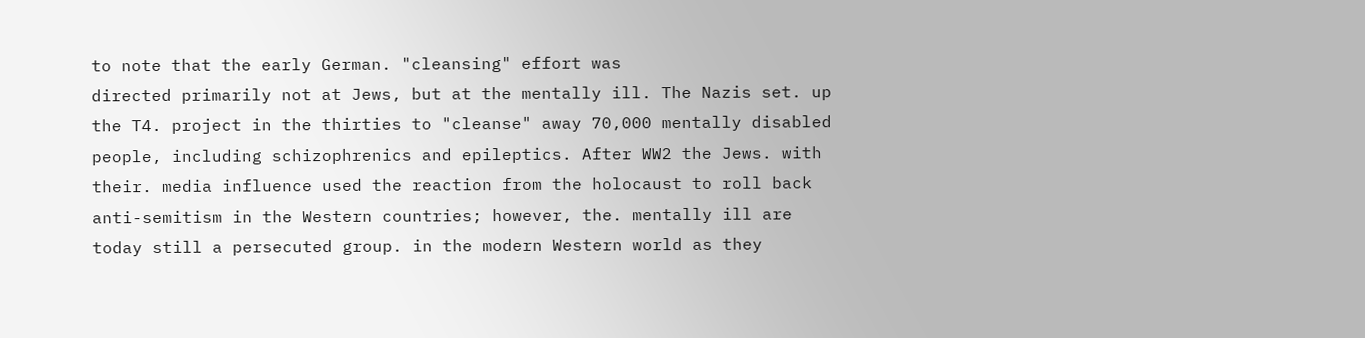to note that the early German. "cleansing" effort was
directed primarily not at Jews, but at the mentally ill. The Nazis set. up
the T4. project in the thirties to "cleanse" away 70,000 mentally disabled
people, including schizophrenics and epileptics. After WW2 the Jews. with
their. media influence used the reaction from the holocaust to roll back
anti-semitism in the Western countries; however, the. mentally ill are
today still a persecuted group. in the modern Western world as they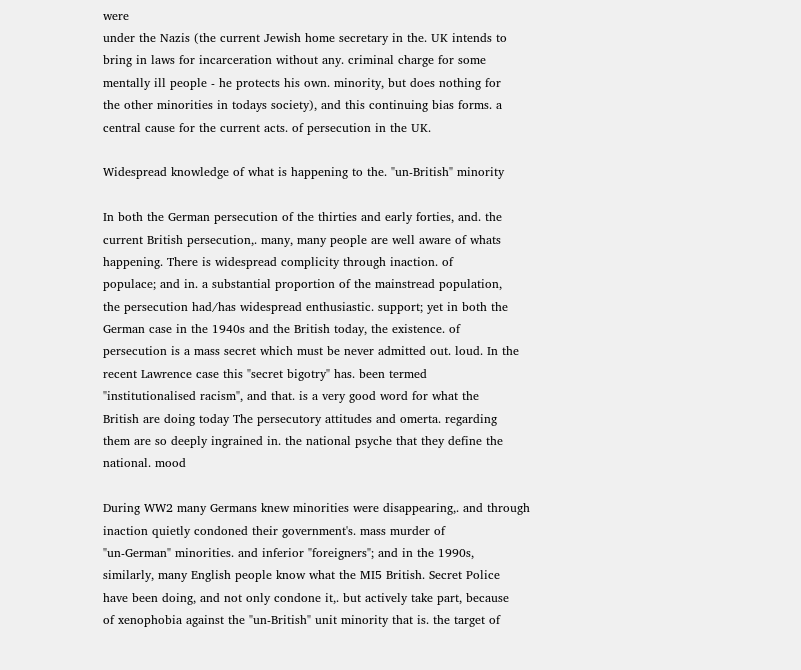were
under the Nazis (the current Jewish home secretary in the. UK intends to
bring in laws for incarceration without any. criminal charge for some
mentally ill people - he protects his own. minority, but does nothing for
the other minorities in todays society), and this continuing bias forms. a
central cause for the current acts. of persecution in the UK.

Widespread knowledge of what is happening to the. "un-British" minority

In both the German persecution of the thirties and early forties, and. the
current British persecution,. many, many people are well aware of whats
happening. There is widespread complicity through inaction. of
populace; and in. a substantial proportion of the mainstread population,
the persecution had/has widespread enthusiastic. support; yet in both the
German case in the 1940s and the British today, the existence. of
persecution is a mass secret which must be never admitted out. loud. In the
recent Lawrence case this "secret bigotry" has. been termed
"institutionalised racism", and that. is a very good word for what the
British are doing today The persecutory attitudes and omerta. regarding
them are so deeply ingrained in. the national psyche that they define the
national. mood

During WW2 many Germans knew minorities were disappearing,. and through
inaction quietly condoned their government's. mass murder of
"un-German" minorities. and inferior "foreigners"; and in the 1990s,
similarly, many English people know what the MI5 British. Secret Police
have been doing, and not only condone it,. but actively take part, because
of xenophobia against the "un-British" unit minority that is. the target of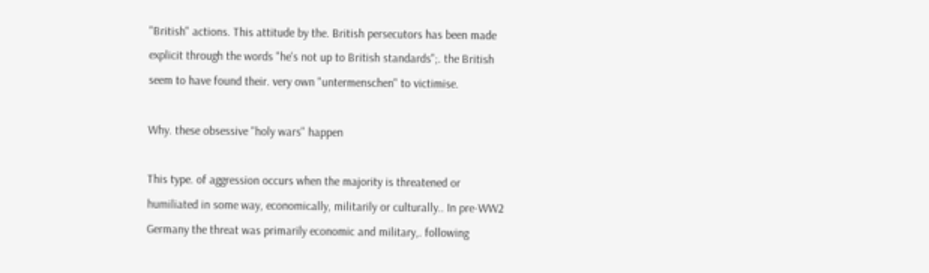"British" actions. This attitude by the. British persecutors has been made
explicit through the words "he's not up to British standards";. the British
seem to have found their. very own "untermenschen" to victimise.

Why. these obsessive "holy wars" happen

This type. of aggression occurs when the majority is threatened or
humiliated in some way, economically, militarily or culturally.. In pre-WW2
Germany the threat was primarily economic and military,. following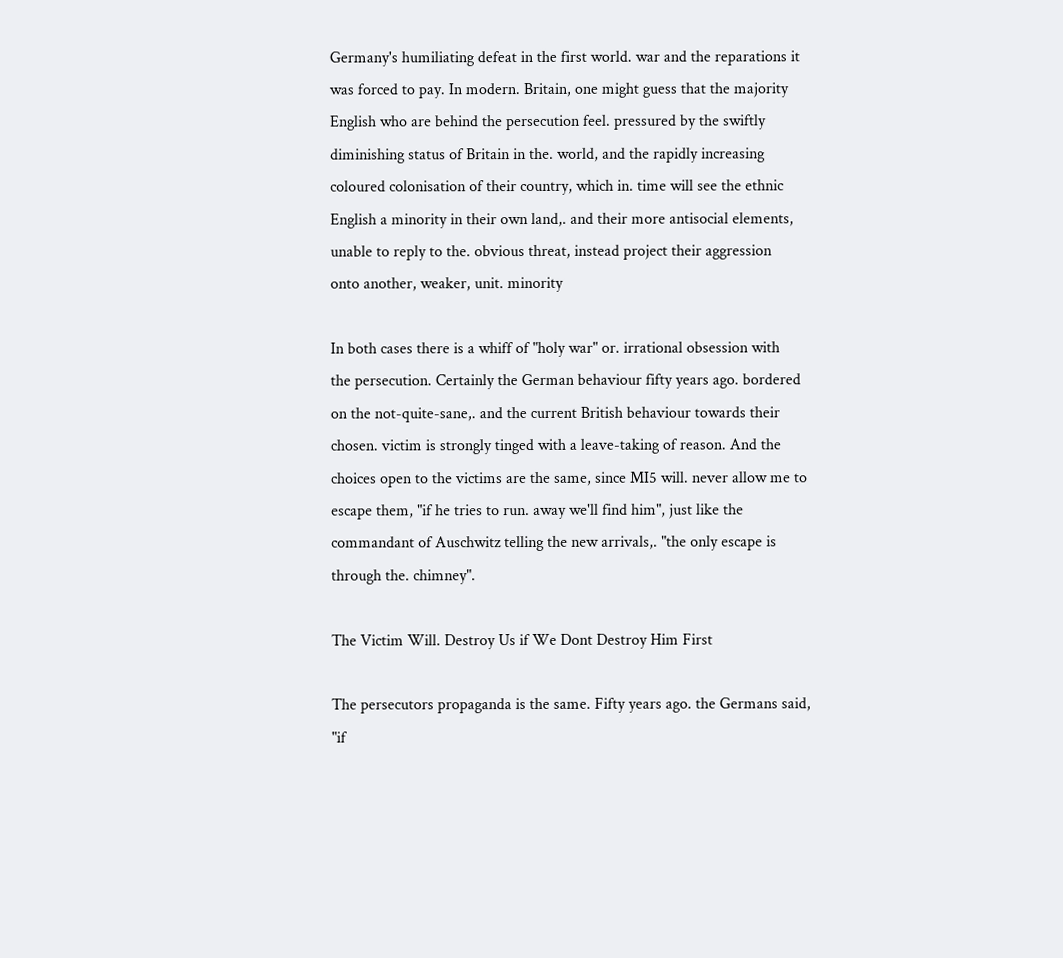Germany's humiliating defeat in the first world. war and the reparations it
was forced to pay. In modern. Britain, one might guess that the majority
English who are behind the persecution feel. pressured by the swiftly
diminishing status of Britain in the. world, and the rapidly increasing
coloured colonisation of their country, which in. time will see the ethnic
English a minority in their own land,. and their more antisocial elements,
unable to reply to the. obvious threat, instead project their aggression
onto another, weaker, unit. minority

In both cases there is a whiff of "holy war" or. irrational obsession with
the persecution. Certainly the German behaviour fifty years ago. bordered
on the not-quite-sane,. and the current British behaviour towards their
chosen. victim is strongly tinged with a leave-taking of reason. And the
choices open to the victims are the same, since MI5 will. never allow me to
escape them, "if he tries to run. away we'll find him", just like the
commandant of Auschwitz telling the new arrivals,. "the only escape is
through the. chimney".

The Victim Will. Destroy Us if We Dont Destroy Him First

The persecutors propaganda is the same. Fifty years ago. the Germans said,
"if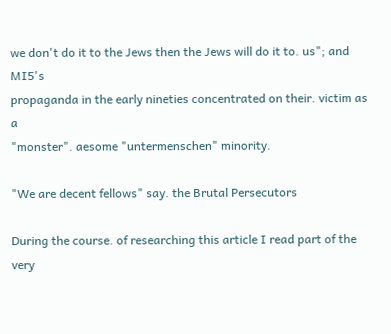we don't do it to the Jews then the Jews will do it to. us"; and MI5's
propaganda in the early nineties concentrated on their. victim as a
"monster". aesome "untermenschen" minority.

"We are decent fellows" say. the Brutal Persecutors

During the course. of researching this article I read part of the very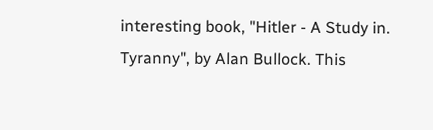interesting book, "Hitler - A Study in. Tyranny", by Alan Bullock. This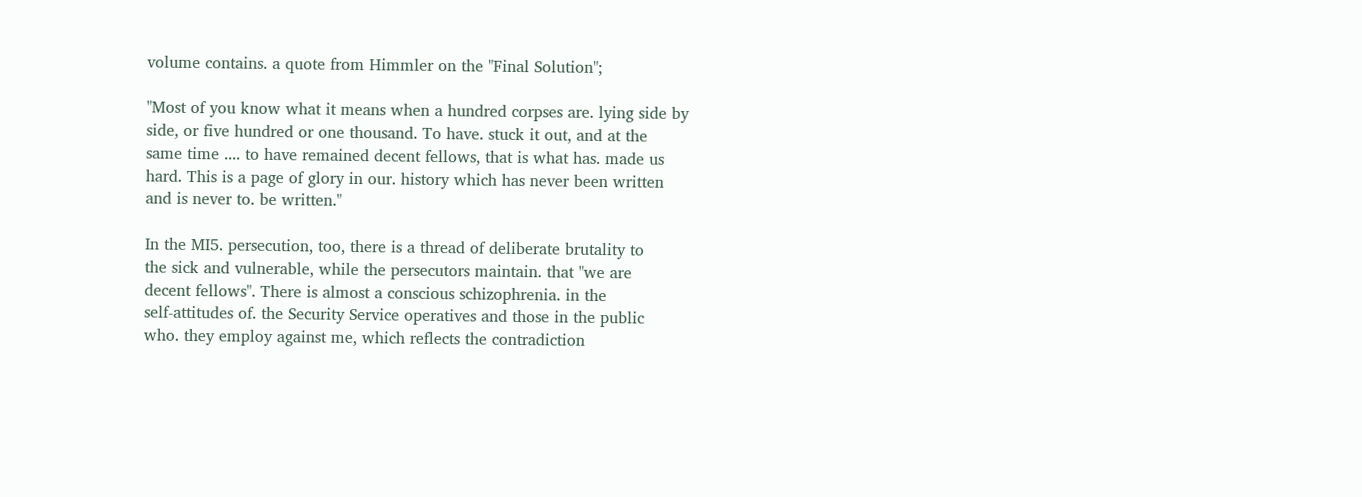volume contains. a quote from Himmler on the "Final Solution";

"Most of you know what it means when a hundred corpses are. lying side by
side, or five hundred or one thousand. To have. stuck it out, and at the
same time .... to have remained decent fellows, that is what has. made us
hard. This is a page of glory in our. history which has never been written
and is never to. be written."

In the MI5. persecution, too, there is a thread of deliberate brutality to
the sick and vulnerable, while the persecutors maintain. that "we are
decent fellows". There is almost a conscious schizophrenia. in the
self-attitudes of. the Security Service operatives and those in the public
who. they employ against me, which reflects the contradiction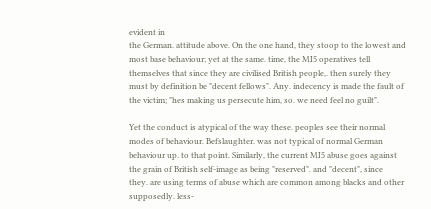evident in
the German. attitude above. On the one hand, they stoop to the lowest and
most base behaviour; yet at the same. time, the MI5 operatives tell
themselves that since they are civilised British people,. then surely they
must by definition be "decent fellows". Any. indecency is made the fault of
the victim; "hes making us persecute him, so. we need feel no guilt".

Yet the conduct is atypical of the way these. peoples see their normal
modes of behaviour. Befslaughter. was not typical of normal German
behaviour up. to that point. Similarly, the current MI5 abuse goes against
the grain of British self-image as being "reserved". and "decent", since
they. are using terms of abuse which are common among blacks and other
supposedly. less-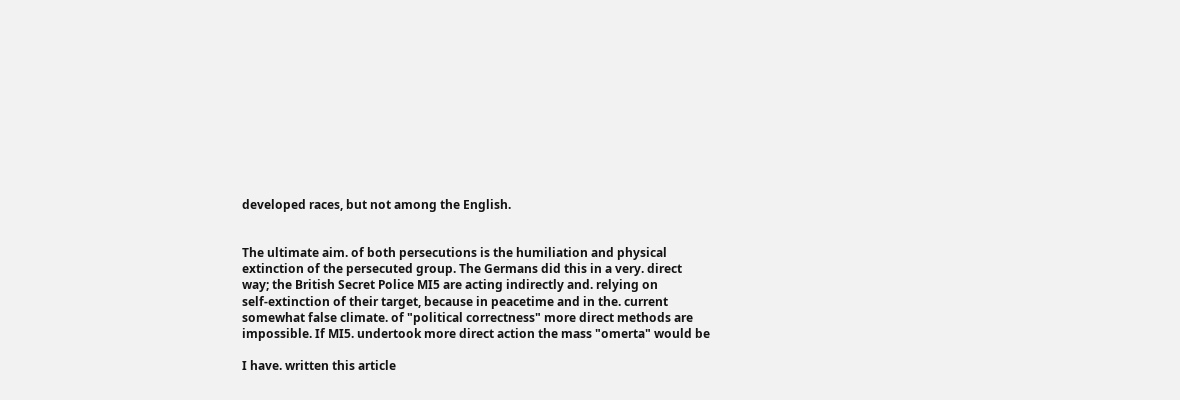developed races, but not among the English.


The ultimate aim. of both persecutions is the humiliation and physical
extinction of the persecuted group. The Germans did this in a very. direct
way; the British Secret Police MI5 are acting indirectly and. relying on
self-extinction of their target, because in peacetime and in the. current
somewhat false climate. of "political correctness" more direct methods are
impossible. If MI5. undertook more direct action the mass "omerta" would be

I have. written this article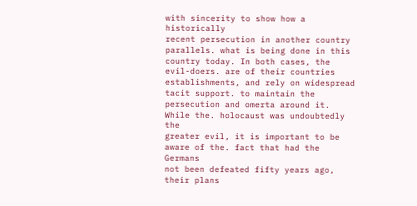with sincerity to show how a historically
recent persecution in another country parallels. what is being done in this
country today. In both cases, the evil-doers. are of their countries
establishments, and rely on widespread tacit support. to maintain the
persecution and omerta around it. While the. holocaust was undoubtedly the
greater evil, it is important to be aware of the. fact that had the Germans
not been defeated fifty years ago, their plans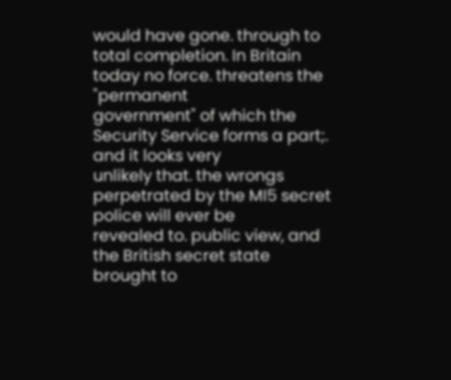would have gone. through to
total completion. In Britain today no force. threatens the "permanent
government" of which the Security Service forms a part;. and it looks very
unlikely that. the wrongs perpetrated by the MI5 secret police will ever be
revealed to. public view, and the British secret state brought to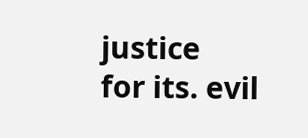justice
for its. evil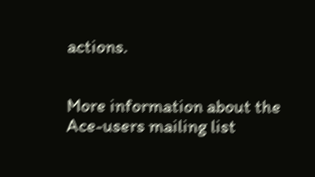actions.


More information about the Ace-users mailing list